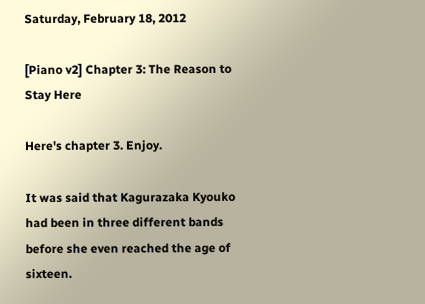Saturday, February 18, 2012

[Piano v2] Chapter 3: The Reason to Stay Here

Here's chapter 3. Enjoy.

It was said that Kagurazaka Kyouko had been in three different bands before she even reached the age of sixteen.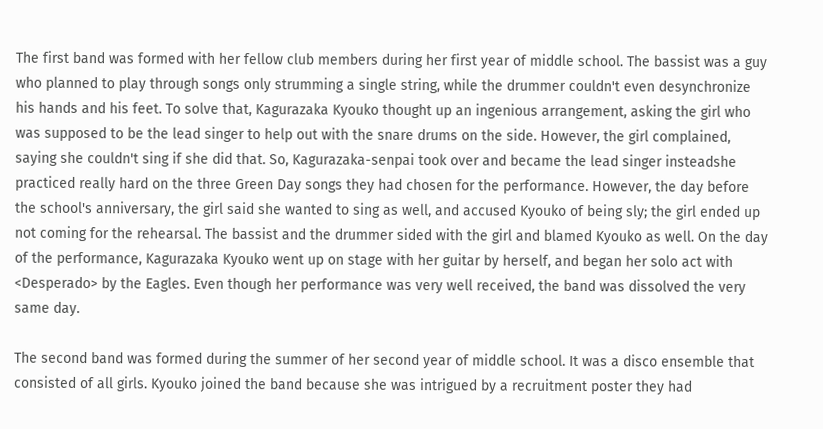The first band was formed with her fellow club members during her first year of middle school. The bassist was a guy who planned to play through songs only strumming a single string, while the drummer couldn't even desynchronize his hands and his feet. To solve that, Kagurazaka Kyouko thought up an ingenious arrangement, asking the girl who was supposed to be the lead singer to help out with the snare drums on the side. However, the girl complained, saying she couldn't sing if she did that. So, Kagurazaka-senpai took over and became the lead singer insteadshe practiced really hard on the three Green Day songs they had chosen for the performance. However, the day before the school's anniversary, the girl said she wanted to sing as well, and accused Kyouko of being sly; the girl ended up not coming for the rehearsal. The bassist and the drummer sided with the girl and blamed Kyouko as well. On the day of the performance, Kagurazaka Kyouko went up on stage with her guitar by herself, and began her solo act with <Desperado> by the Eagles. Even though her performance was very well received, the band was dissolved the very same day.

The second band was formed during the summer of her second year of middle school. It was a disco ensemble that consisted of all girls. Kyouko joined the band because she was intrigued by a recruitment poster they had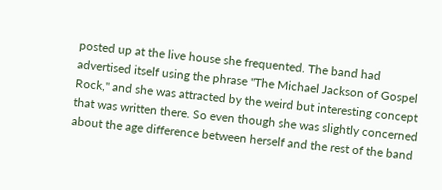posted up at the live house she frequented. The band had advertised itself using the phrase "The Michael Jackson of Gospel Rock," and she was attracted by the weird but interesting concept that was written there. So even though she was slightly concerned about the age difference between herself and the rest of the band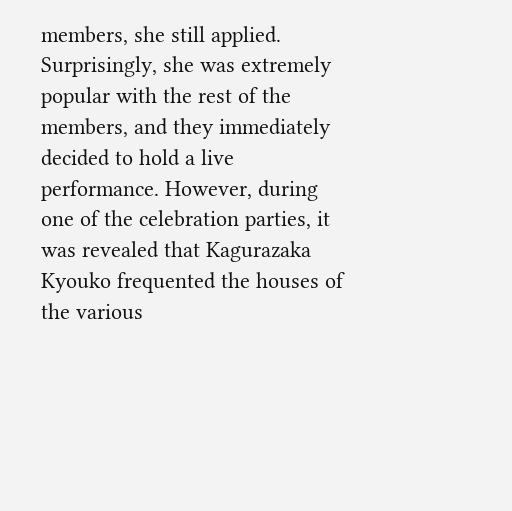members, she still applied. Surprisingly, she was extremely popular with the rest of the members, and they immediately decided to hold a live performance. However, during one of the celebration parties, it was revealed that Kagurazaka Kyouko frequented the houses of the various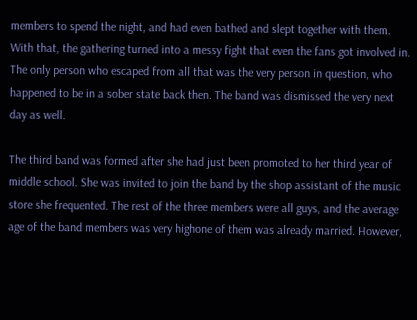members to spend the night, and had even bathed and slept together with them. With that, the gathering turned into a messy fight that even the fans got involved in. The only person who escaped from all that was the very person in question, who happened to be in a sober state back then. The band was dismissed the very next day as well.

The third band was formed after she had just been promoted to her third year of middle school. She was invited to join the band by the shop assistant of the music store she frequented. The rest of the three members were all guys, and the average age of the band members was very highone of them was already married. However,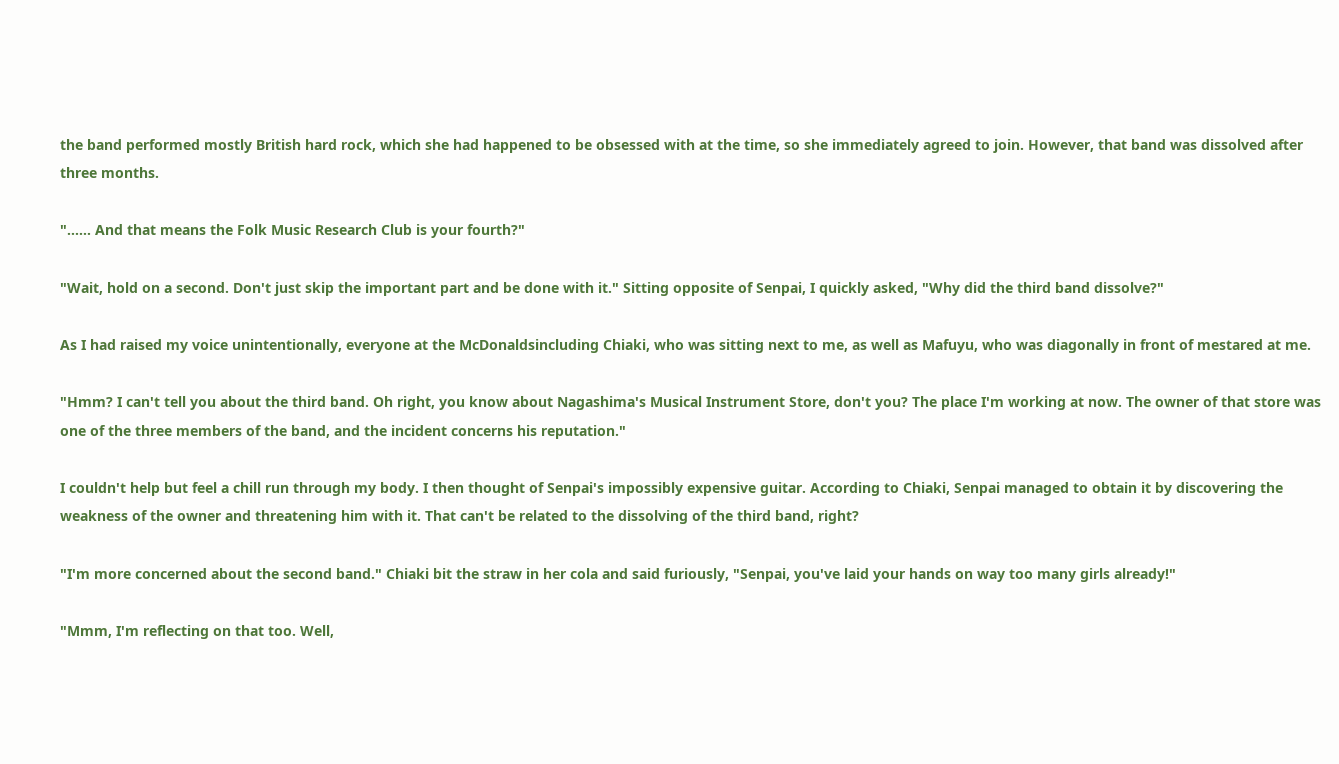the band performed mostly British hard rock, which she had happened to be obsessed with at the time, so she immediately agreed to join. However, that band was dissolved after three months.

"...... And that means the Folk Music Research Club is your fourth?"

"Wait, hold on a second. Don't just skip the important part and be done with it." Sitting opposite of Senpai, I quickly asked, "Why did the third band dissolve?"

As I had raised my voice unintentionally, everyone at the McDonaldsincluding Chiaki, who was sitting next to me, as well as Mafuyu, who was diagonally in front of mestared at me.

"Hmm? I can't tell you about the third band. Oh right, you know about Nagashima's Musical Instrument Store, don't you? The place I'm working at now. The owner of that store was one of the three members of the band, and the incident concerns his reputation."

I couldn't help but feel a chill run through my body. I then thought of Senpai's impossibly expensive guitar. According to Chiaki, Senpai managed to obtain it by discovering the weakness of the owner and threatening him with it. That can't be related to the dissolving of the third band, right?

"I'm more concerned about the second band." Chiaki bit the straw in her cola and said furiously, "Senpai, you've laid your hands on way too many girls already!"

"Mmm, I'm reflecting on that too. Well,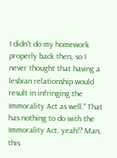I didn't do my homework properly back then, so I never thought that having a lesbian relationship would result in infringing the Immorality Act as well." That has nothing to do with the Immorality Act, yeah!? Man, this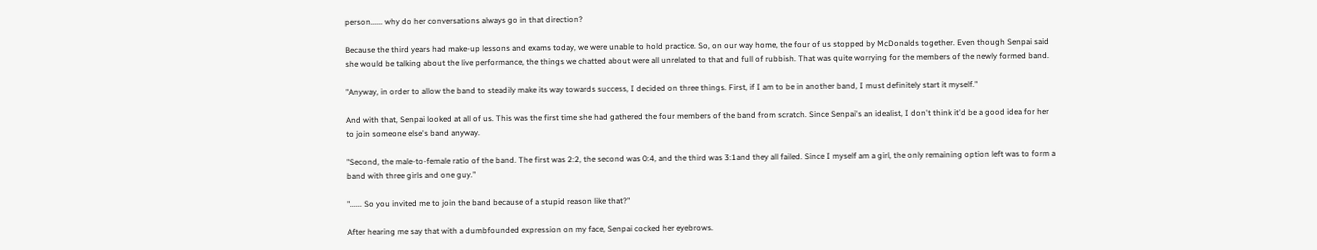person...... why do her conversations always go in that direction?

Because the third years had make-up lessons and exams today, we were unable to hold practice. So, on our way home, the four of us stopped by McDonalds together. Even though Senpai said she would be talking about the live performance, the things we chatted about were all unrelated to that and full of rubbish. That was quite worrying for the members of the newly formed band.

"Anyway, in order to allow the band to steadily make its way towards success, I decided on three things. First, if I am to be in another band, I must definitely start it myself."

And with that, Senpai looked at all of us. This was the first time she had gathered the four members of the band from scratch. Since Senpai's an idealist, I don't think it'd be a good idea for her to join someone else's band anyway.

"Second, the male-to-female ratio of the band. The first was 2:2, the second was 0:4, and the third was 3:1and they all failed. Since I myself am a girl, the only remaining option left was to form a band with three girls and one guy."

"...... So you invited me to join the band because of a stupid reason like that?"

After hearing me say that with a dumbfounded expression on my face, Senpai cocked her eyebrows.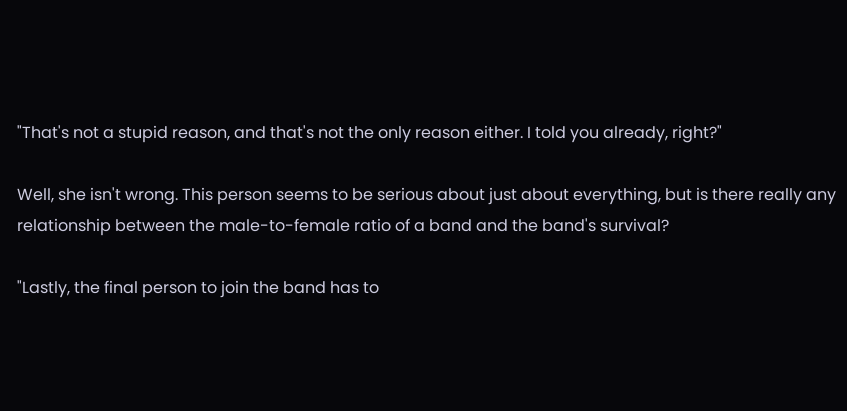"That's not a stupid reason, and that's not the only reason either. I told you already, right?"

Well, she isn't wrong. This person seems to be serious about just about everything, but is there really any relationship between the male-to-female ratio of a band and the band's survival?

"Lastly, the final person to join the band has to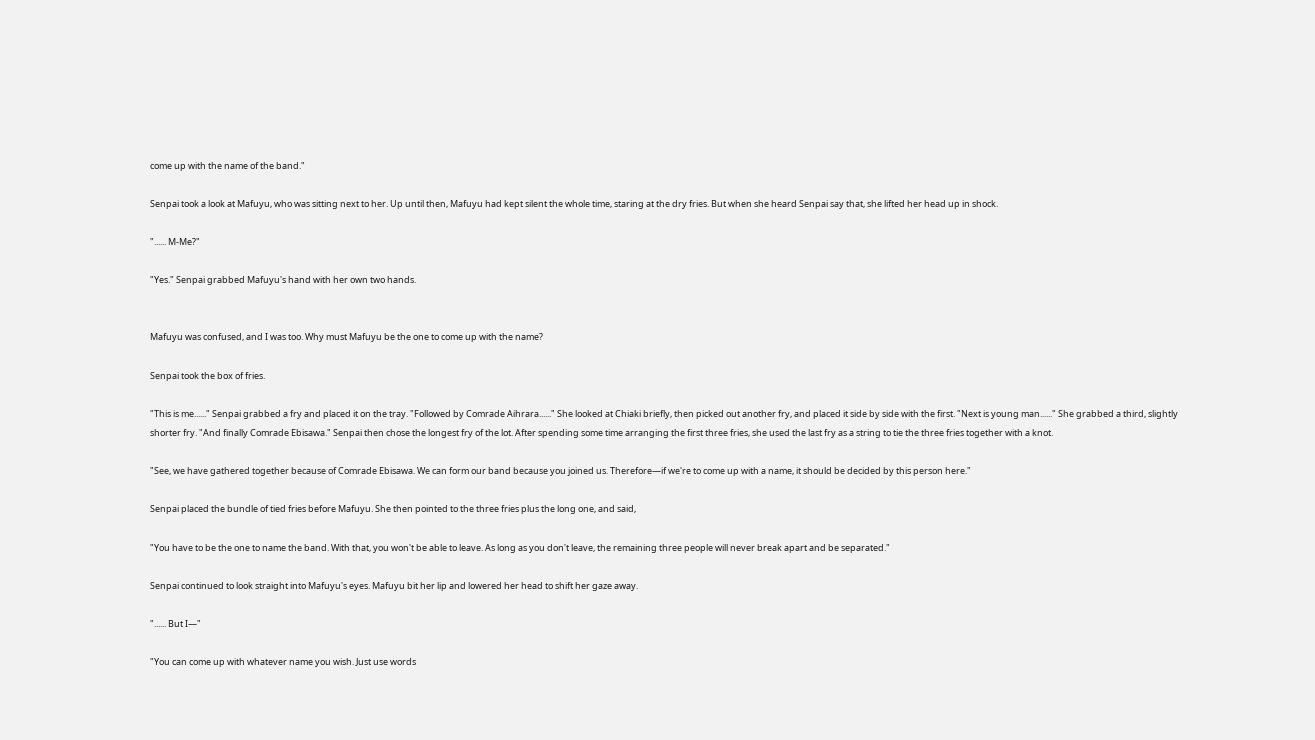come up with the name of the band."

Senpai took a look at Mafuyu, who was sitting next to her. Up until then, Mafuyu had kept silent the whole time, staring at the dry fries. But when she heard Senpai say that, she lifted her head up in shock.

"...... M-Me?"

"Yes." Senpai grabbed Mafuyu's hand with her own two hands.


Mafuyu was confused, and I was too. Why must Mafuyu be the one to come up with the name?

Senpai took the box of fries.

"This is me......" Senpai grabbed a fry and placed it on the tray. "Followed by Comrade Aihrara......" She looked at Chiaki briefly, then picked out another fry, and placed it side by side with the first. "Next is young man......" She grabbed a third, slightly shorter fry. "And finally Comrade Ebisawa." Senpai then chose the longest fry of the lot. After spending some time arranging the first three fries, she used the last fry as a string to tie the three fries together with a knot.

"See, we have gathered together because of Comrade Ebisawa. We can form our band because you joined us. Therefore—if we're to come up with a name, it should be decided by this person here."

Senpai placed the bundle of tied fries before Mafuyu. She then pointed to the three fries plus the long one, and said,

"You have to be the one to name the band. With that, you won't be able to leave. As long as you don't leave, the remaining three people will never break apart and be separated."

Senpai continued to look straight into Mafuyu's eyes. Mafuyu bit her lip and lowered her head to shift her gaze away.

"...... But I—"

"You can come up with whatever name you wish. Just use words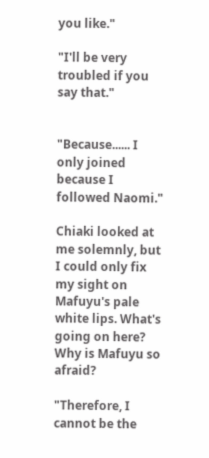you like."

"I'll be very troubled if you say that."


"Because...... I only joined because I followed Naomi."

Chiaki looked at me solemnly, but I could only fix my sight on Mafuyu's pale white lips. What's going on here? Why is Mafuyu so afraid?

"Therefore, I cannot be the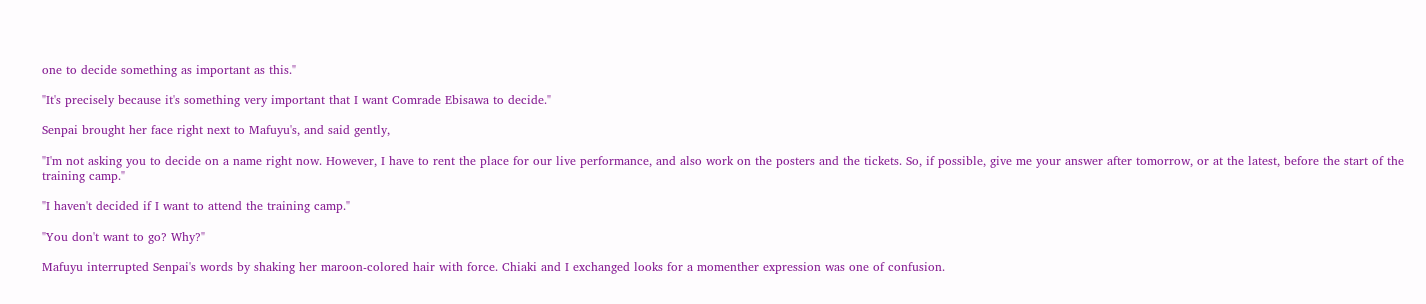one to decide something as important as this."

"It's precisely because it's something very important that I want Comrade Ebisawa to decide."

Senpai brought her face right next to Mafuyu's, and said gently,

"I'm not asking you to decide on a name right now. However, I have to rent the place for our live performance, and also work on the posters and the tickets. So, if possible, give me your answer after tomorrow, or at the latest, before the start of the training camp."

"I haven't decided if I want to attend the training camp."

"You don't want to go? Why?"

Mafuyu interrupted Senpai's words by shaking her maroon-colored hair with force. Chiaki and I exchanged looks for a momenther expression was one of confusion.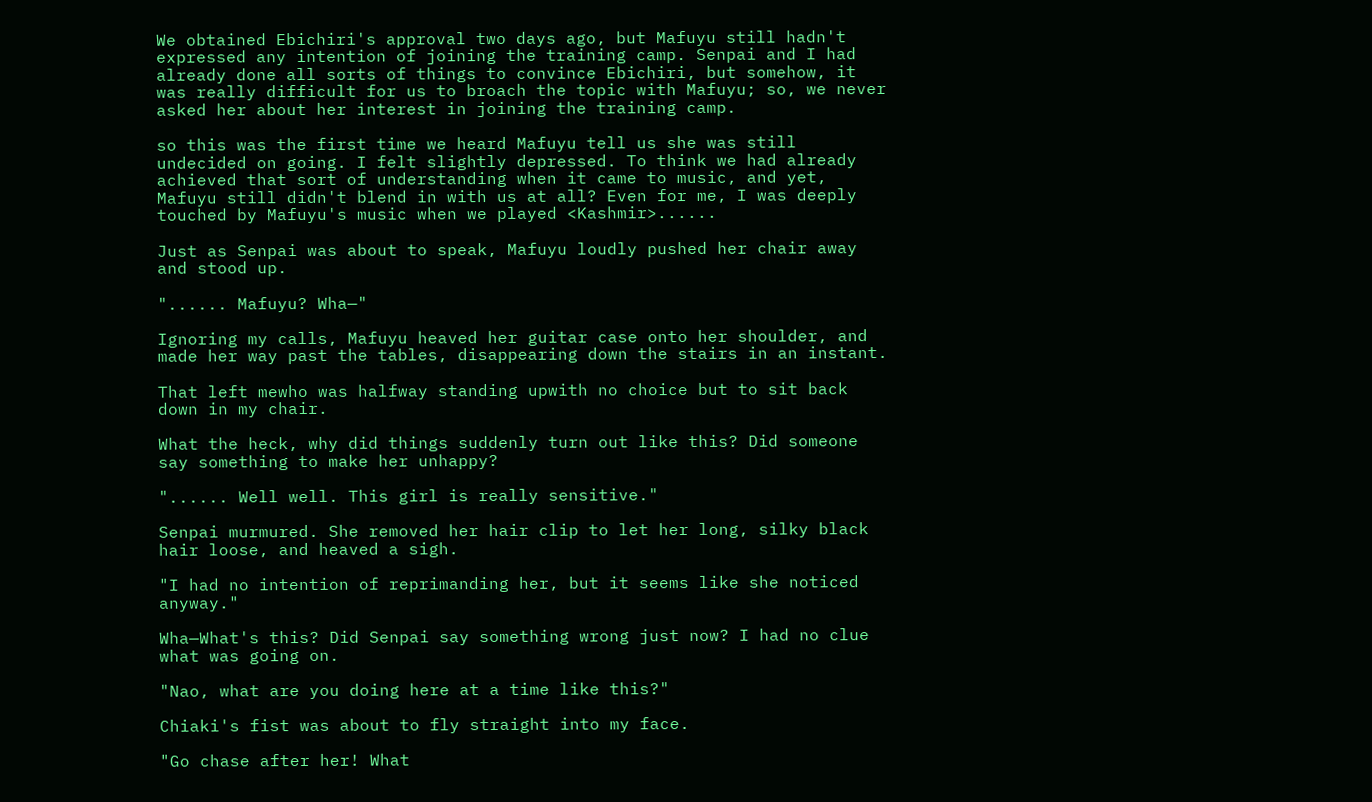We obtained Ebichiri's approval two days ago, but Mafuyu still hadn't expressed any intention of joining the training camp. Senpai and I had already done all sorts of things to convince Ebichiri, but somehow, it was really difficult for us to broach the topic with Mafuyu; so, we never asked her about her interest in joining the training camp.

so this was the first time we heard Mafuyu tell us she was still undecided on going. I felt slightly depressed. To think we had already achieved that sort of understanding when it came to music, and yet, Mafuyu still didn't blend in with us at all? Even for me, I was deeply touched by Mafuyu's music when we played <Kashmir>......

Just as Senpai was about to speak, Mafuyu loudly pushed her chair away and stood up.

"...... Mafuyu? Wha—"

Ignoring my calls, Mafuyu heaved her guitar case onto her shoulder, and made her way past the tables, disappearing down the stairs in an instant.

That left mewho was halfway standing upwith no choice but to sit back down in my chair.

What the heck, why did things suddenly turn out like this? Did someone say something to make her unhappy?

"...... Well well. This girl is really sensitive."

Senpai murmured. She removed her hair clip to let her long, silky black hair loose, and heaved a sigh.

"I had no intention of reprimanding her, but it seems like she noticed anyway."

Wha—What's this? Did Senpai say something wrong just now? I had no clue what was going on.

"Nao, what are you doing here at a time like this?"

Chiaki's fist was about to fly straight into my face.

"Go chase after her! What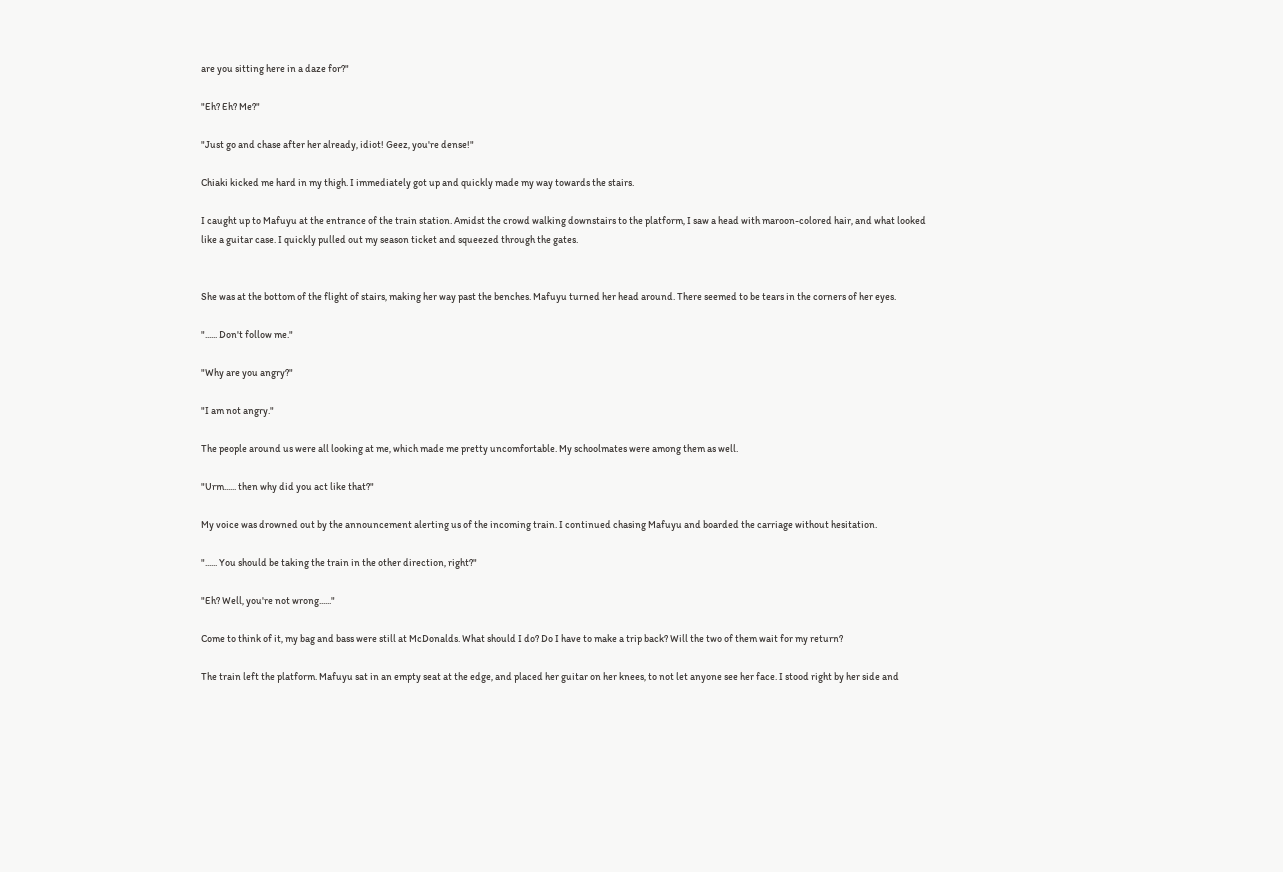are you sitting here in a daze for?"

"Eh? Eh? Me?"

"Just go and chase after her already, idiot! Geez, you're dense!"

Chiaki kicked me hard in my thigh. I immediately got up and quickly made my way towards the stairs.

I caught up to Mafuyu at the entrance of the train station. Amidst the crowd walking downstairs to the platform, I saw a head with maroon-colored hair, and what looked like a guitar case. I quickly pulled out my season ticket and squeezed through the gates.


She was at the bottom of the flight of stairs, making her way past the benches. Mafuyu turned her head around. There seemed to be tears in the corners of her eyes.

"...... Don't follow me."

"Why are you angry?"

"I am not angry."

The people around us were all looking at me, which made me pretty uncomfortable. My schoolmates were among them as well.

"Urm...... then why did you act like that?"

My voice was drowned out by the announcement alerting us of the incoming train. I continued chasing Mafuyu and boarded the carriage without hesitation.

"...... You should be taking the train in the other direction, right?"

"Eh? Well, you're not wrong......"

Come to think of it, my bag and bass were still at McDonalds. What should I do? Do I have to make a trip back? Will the two of them wait for my return?

The train left the platform. Mafuyu sat in an empty seat at the edge, and placed her guitar on her knees, to not let anyone see her face. I stood right by her side and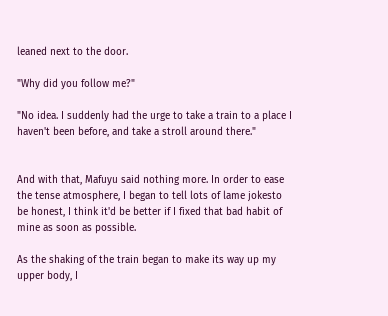leaned next to the door.

"Why did you follow me?"

"No idea. I suddenly had the urge to take a train to a place I haven't been before, and take a stroll around there."


And with that, Mafuyu said nothing more. In order to ease the tense atmosphere, I began to tell lots of lame jokesto be honest, I think it'd be better if I fixed that bad habit of mine as soon as possible.

As the shaking of the train began to make its way up my upper body, I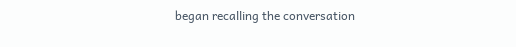began recalling the conversation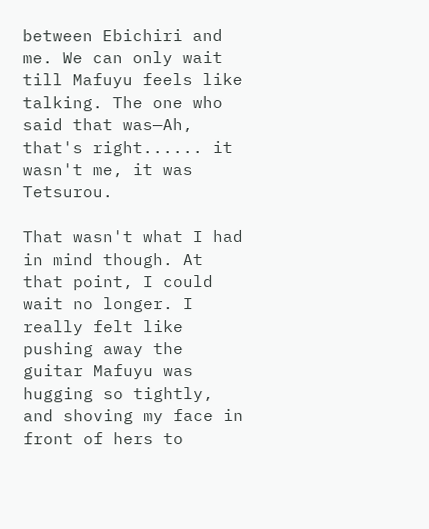between Ebichiri and me. We can only wait till Mafuyu feels like talking. The one who said that was—Ah, that's right...... it wasn't me, it was Tetsurou.

That wasn't what I had in mind though. At that point, I could wait no longer. I really felt like pushing away the guitar Mafuyu was hugging so tightly, and shoving my face in front of hers to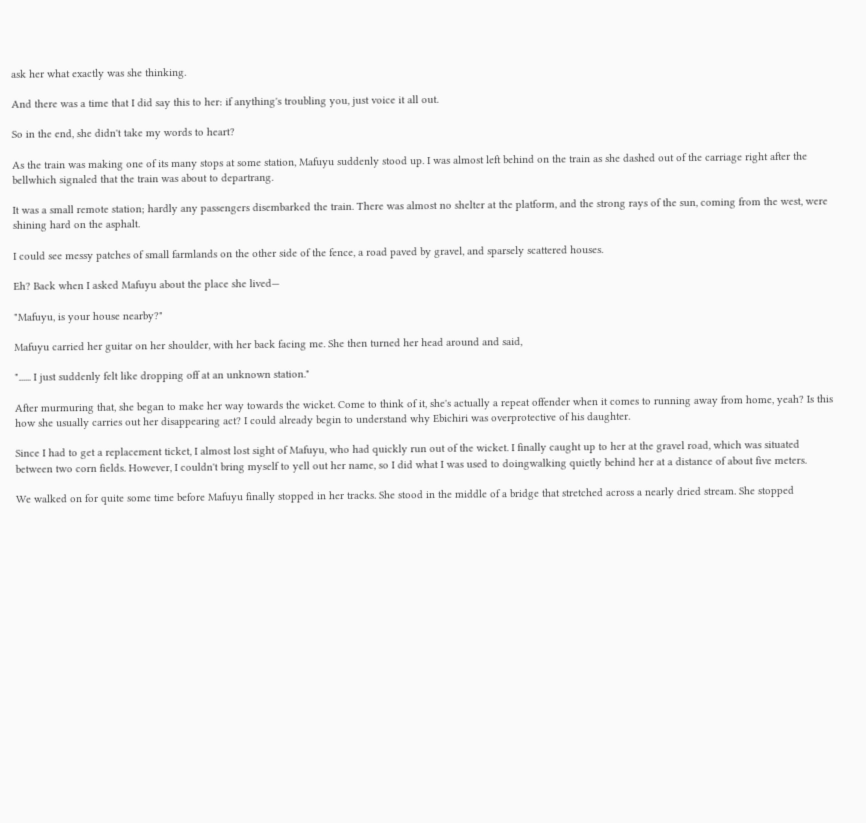ask her what exactly was she thinking.

And there was a time that I did say this to her: if anything's troubling you, just voice it all out.

So in the end, she didn't take my words to heart?

As the train was making one of its many stops at some station, Mafuyu suddenly stood up. I was almost left behind on the train as she dashed out of the carriage right after the bellwhich signaled that the train was about to departrang.

It was a small remote station; hardly any passengers disembarked the train. There was almost no shelter at the platform, and the strong rays of the sun, coming from the west, were shining hard on the asphalt.

I could see messy patches of small farmlands on the other side of the fence, a road paved by gravel, and sparsely scattered houses.

Eh? Back when I asked Mafuyu about the place she lived—

"Mafuyu, is your house nearby?"

Mafuyu carried her guitar on her shoulder, with her back facing me. She then turned her head around and said,

"...... I just suddenly felt like dropping off at an unknown station."

After murmuring that, she began to make her way towards the wicket. Come to think of it, she's actually a repeat offender when it comes to running away from home, yeah? Is this how she usually carries out her disappearing act? I could already begin to understand why Ebichiri was overprotective of his daughter.

Since I had to get a replacement ticket, I almost lost sight of Mafuyu, who had quickly run out of the wicket. I finally caught up to her at the gravel road, which was situated between two corn fields. However, I couldn't bring myself to yell out her name, so I did what I was used to doingwalking quietly behind her at a distance of about five meters.

We walked on for quite some time before Mafuyu finally stopped in her tracks. She stood in the middle of a bridge that stretched across a nearly dried stream. She stopped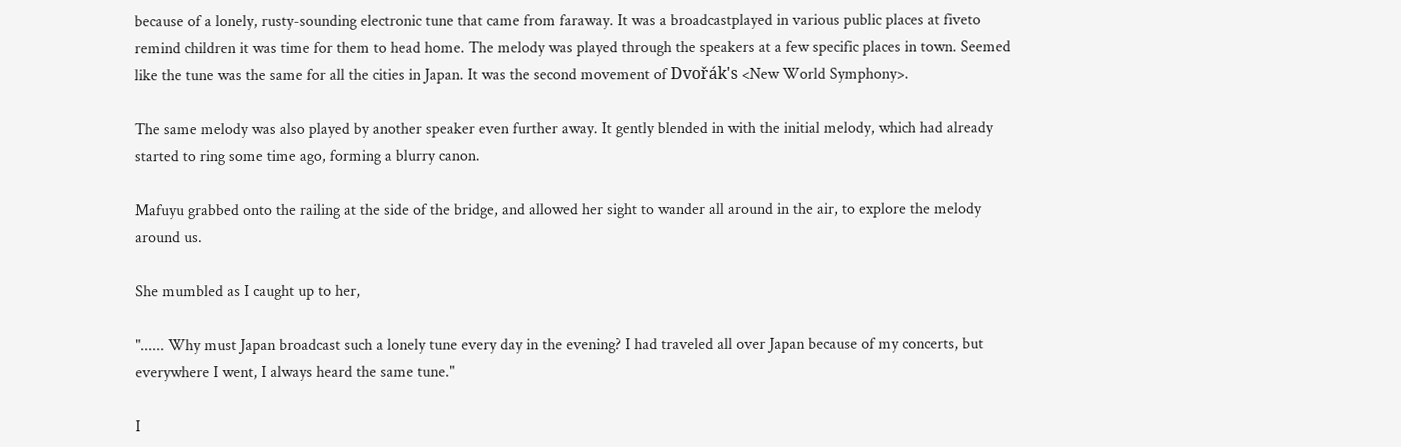because of a lonely, rusty-sounding electronic tune that came from faraway. It was a broadcastplayed in various public places at fiveto remind children it was time for them to head home. The melody was played through the speakers at a few specific places in town. Seemed like the tune was the same for all the cities in Japan. It was the second movement of Dvořák's <New World Symphony>.

The same melody was also played by another speaker even further away. It gently blended in with the initial melody, which had already started to ring some time ago, forming a blurry canon.

Mafuyu grabbed onto the railing at the side of the bridge, and allowed her sight to wander all around in the air, to explore the melody around us.

She mumbled as I caught up to her,

"...... Why must Japan broadcast such a lonely tune every day in the evening? I had traveled all over Japan because of my concerts, but everywhere I went, I always heard the same tune."

I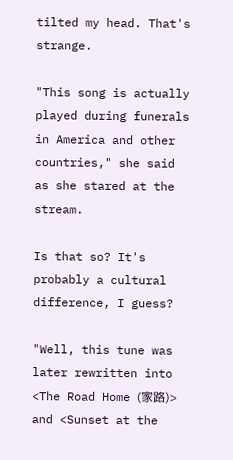tilted my head. That's strange.

"This song is actually played during funerals in America and other countries," she said as she stared at the stream.

Is that so? It's probably a cultural difference, I guess?

"Well, this tune was later rewritten into <The Road Home (家路)> and <Sunset at the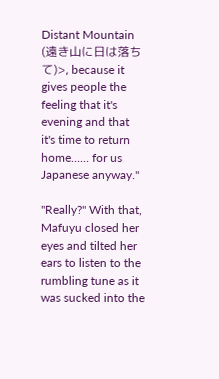Distant Mountain (遠き山に日は落ちて)>, because it gives people the feeling that it's evening and that it's time to return home...... for us Japanese anyway."

"Really?" With that, Mafuyu closed her eyes and tilted her ears to listen to the rumbling tune as it was sucked into the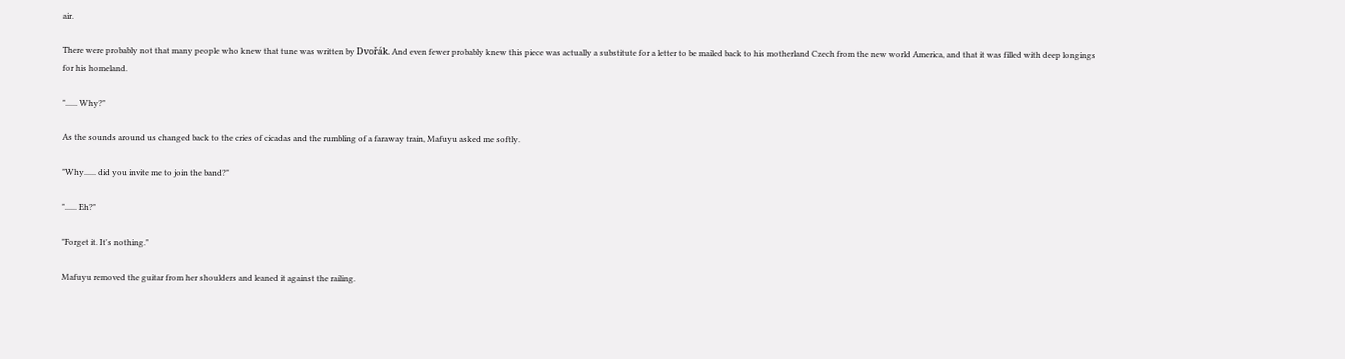air.

There were probably not that many people who knew that tune was written by Dvořák. And even fewer probably knew this piece was actually a substitute for a letter to be mailed back to his motherland Czech from the new world America, and that it was filled with deep longings for his homeland.

"...... Why?"

As the sounds around us changed back to the cries of cicadas and the rumbling of a faraway train, Mafuyu asked me softly.

"Why...... did you invite me to join the band?"

"...... Eh?"

"Forget it. It's nothing."

Mafuyu removed the guitar from her shoulders and leaned it against the railing.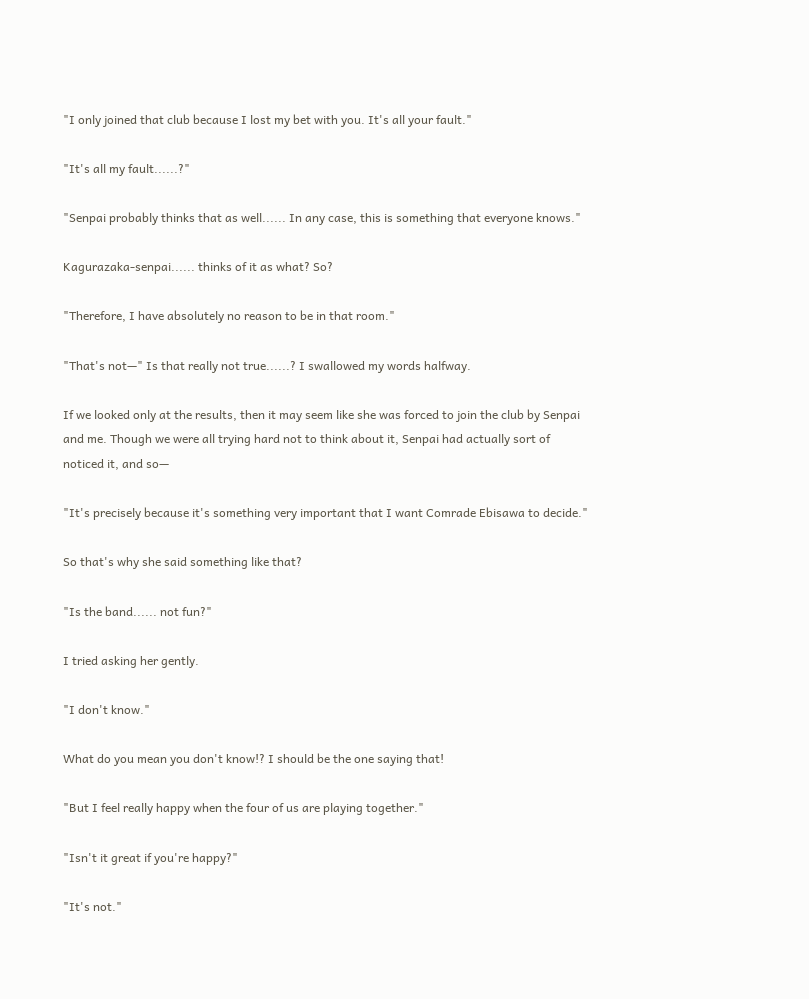"I only joined that club because I lost my bet with you. It's all your fault."

"It's all my fault......?"

"Senpai probably thinks that as well...... In any case, this is something that everyone knows."

Kagurazaka-senpai...... thinks of it as what? So?

"Therefore, I have absolutely no reason to be in that room."

"That's not—" Is that really not true......? I swallowed my words halfway.

If we looked only at the results, then it may seem like she was forced to join the club by Senpai and me. Though we were all trying hard not to think about it, Senpai had actually sort of noticed it, and so—

"It's precisely because it's something very important that I want Comrade Ebisawa to decide."

So that's why she said something like that?

"Is the band...... not fun?"

I tried asking her gently.

"I don't know."

What do you mean you don't know!? I should be the one saying that!

"But I feel really happy when the four of us are playing together."

"Isn't it great if you're happy?"

"It's not."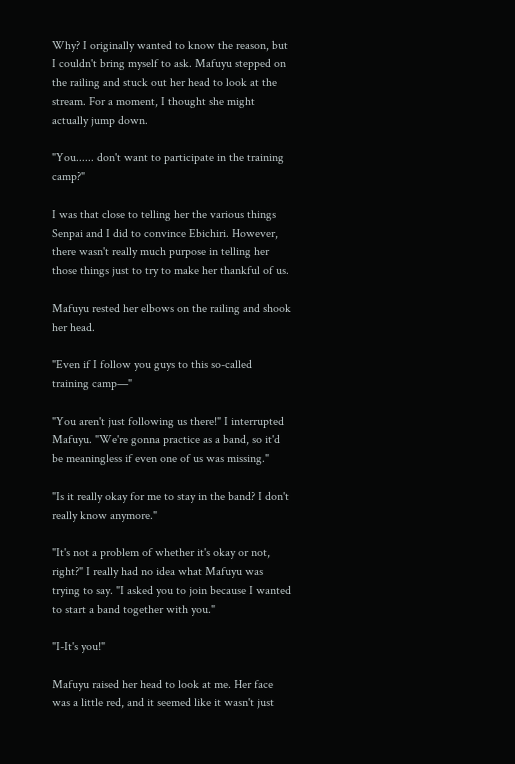Why? I originally wanted to know the reason, but I couldn't bring myself to ask. Mafuyu stepped on the railing and stuck out her head to look at the stream. For a moment, I thought she might actually jump down.

"You...... don't want to participate in the training camp?"

I was that close to telling her the various things Senpai and I did to convince Ebichiri. However, there wasn't really much purpose in telling her those things just to try to make her thankful of us.

Mafuyu rested her elbows on the railing and shook her head.

"Even if I follow you guys to this so-called training camp—"

"You aren't just following us there!" I interrupted Mafuyu. "We're gonna practice as a band, so it'd be meaningless if even one of us was missing."

"Is it really okay for me to stay in the band? I don't really know anymore."

"It's not a problem of whether it's okay or not, right?" I really had no idea what Mafuyu was trying to say. "I asked you to join because I wanted to start a band together with you."

"I-It's you!"

Mafuyu raised her head to look at me. Her face was a little red, and it seemed like it wasn't just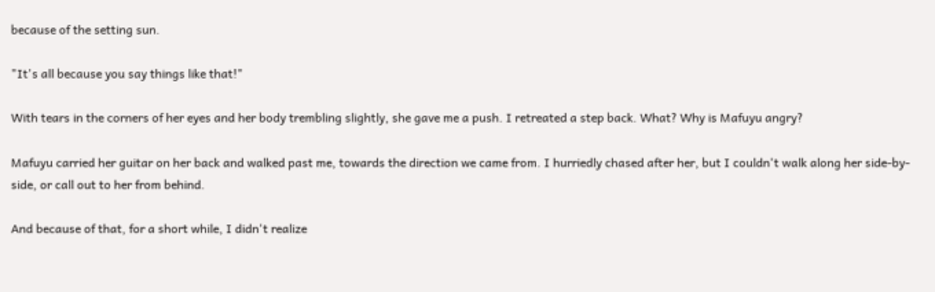because of the setting sun.

"It's all because you say things like that!"

With tears in the corners of her eyes and her body trembling slightly, she gave me a push. I retreated a step back. What? Why is Mafuyu angry?

Mafuyu carried her guitar on her back and walked past me, towards the direction we came from. I hurriedly chased after her, but I couldn't walk along her side-by-side, or call out to her from behind.

And because of that, for a short while, I didn't realize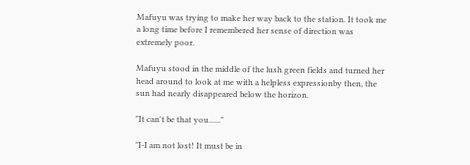Mafuyu was trying to make her way back to the station. It took me a long time before I remembered her sense of direction was extremely poor.

Mafuyu stood in the middle of the lush green fields and turned her head around to look at me with a helpless expressionby then, the sun had nearly disappeared below the horizon.

"It can't be that you......"

"I-I am not lost! It must be in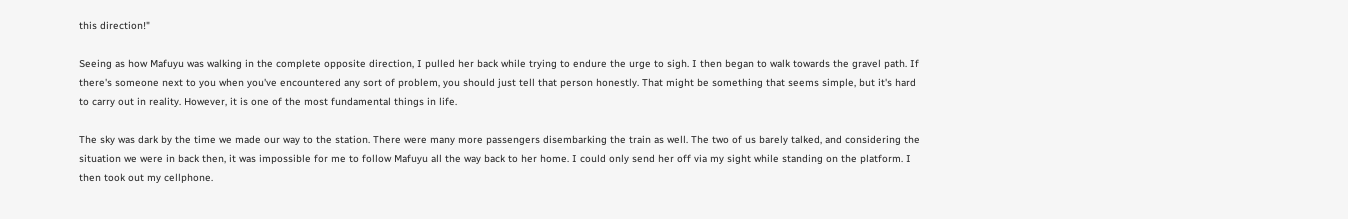this direction!"

Seeing as how Mafuyu was walking in the complete opposite direction, I pulled her back while trying to endure the urge to sigh. I then began to walk towards the gravel path. If there's someone next to you when you've encountered any sort of problem, you should just tell that person honestly. That might be something that seems simple, but it's hard to carry out in reality. However, it is one of the most fundamental things in life.

The sky was dark by the time we made our way to the station. There were many more passengers disembarking the train as well. The two of us barely talked, and considering the situation we were in back then, it was impossible for me to follow Mafuyu all the way back to her home. I could only send her off via my sight while standing on the platform. I then took out my cellphone.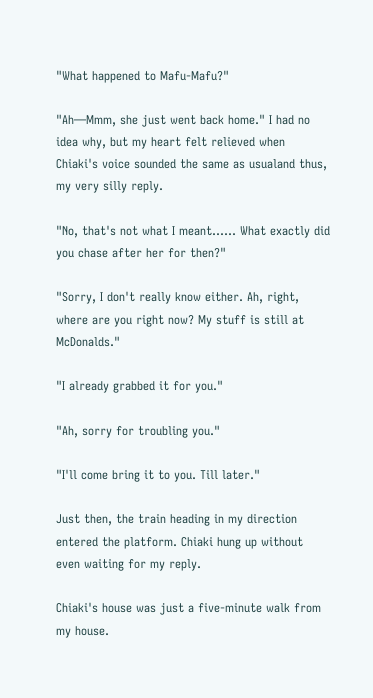"What happened to Mafu-Mafu?"

"Ah—Mmm, she just went back home." I had no idea why, but my heart felt relieved when Chiaki's voice sounded the same as usualand thus, my very silly reply.

"No, that's not what I meant...... What exactly did you chase after her for then?"

"Sorry, I don't really know either. Ah, right, where are you right now? My stuff is still at McDonalds."

"I already grabbed it for you."

"Ah, sorry for troubling you."

"I'll come bring it to you. Till later."

Just then, the train heading in my direction entered the platform. Chiaki hung up without even waiting for my reply.

Chiaki's house was just a five-minute walk from my house.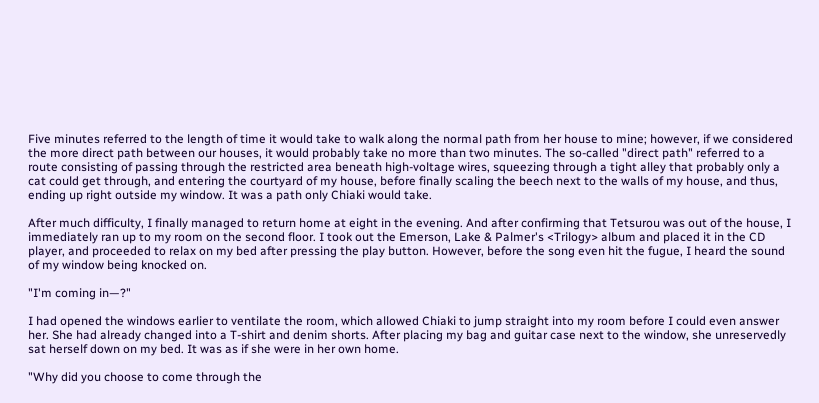Five minutes referred to the length of time it would take to walk along the normal path from her house to mine; however, if we considered the more direct path between our houses, it would probably take no more than two minutes. The so-called "direct path" referred to a route consisting of passing through the restricted area beneath high-voltage wires, squeezing through a tight alley that probably only a cat could get through, and entering the courtyard of my house, before finally scaling the beech next to the walls of my house, and thus, ending up right outside my window. It was a path only Chiaki would take.

After much difficulty, I finally managed to return home at eight in the evening. And after confirming that Tetsurou was out of the house, I immediately ran up to my room on the second floor. I took out the Emerson, Lake & Palmer's <Trilogy> album and placed it in the CD player, and proceeded to relax on my bed after pressing the play button. However, before the song even hit the fugue, I heard the sound of my window being knocked on.

"I'm coming in—?"

I had opened the windows earlier to ventilate the room, which allowed Chiaki to jump straight into my room before I could even answer her. She had already changed into a T-shirt and denim shorts. After placing my bag and guitar case next to the window, she unreservedly sat herself down on my bed. It was as if she were in her own home.

"Why did you choose to come through the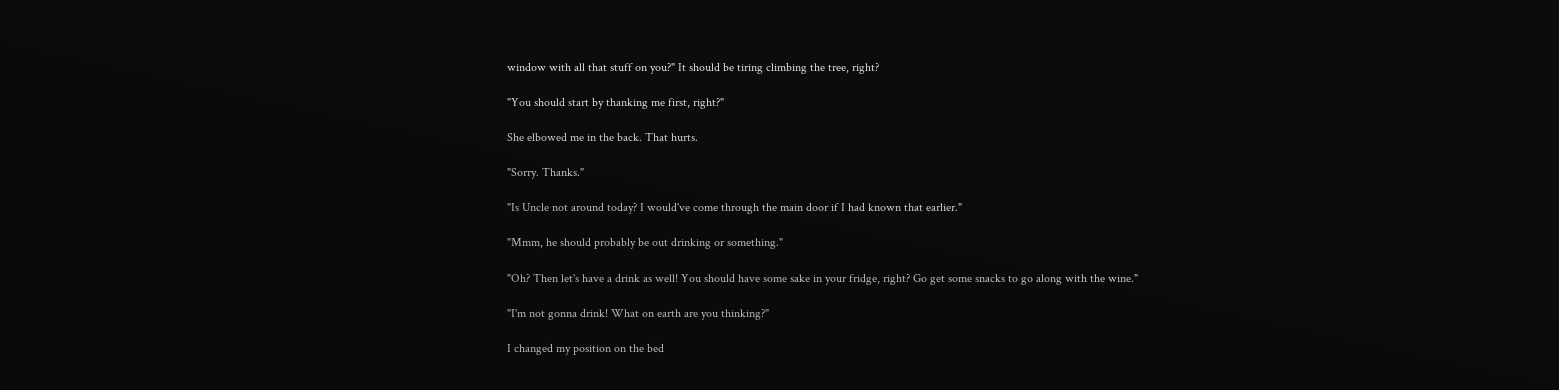window with all that stuff on you?" It should be tiring climbing the tree, right?

"You should start by thanking me first, right?"

She elbowed me in the back. That hurts.

"Sorry. Thanks."

"Is Uncle not around today? I would've come through the main door if I had known that earlier."

"Mmm, he should probably be out drinking or something."

"Oh? Then let's have a drink as well! You should have some sake in your fridge, right? Go get some snacks to go along with the wine."

"I'm not gonna drink! What on earth are you thinking?"

I changed my position on the bed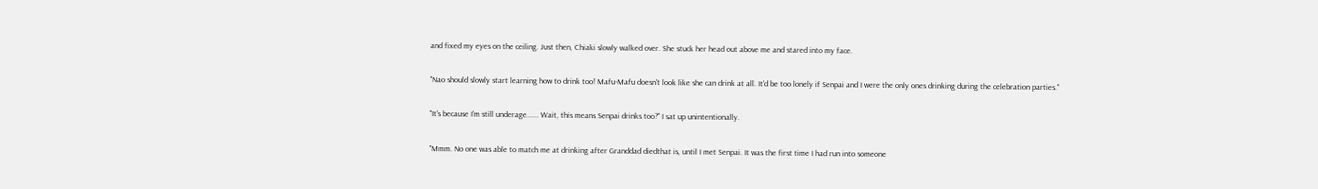and fixed my eyes on the ceiling. Just then, Chiaki slowly walked over. She stuck her head out above me and stared into my face.

"Nao should slowly start learning how to drink too! Mafu-Mafu doesn't look like she can drink at all. It'd be too lonely if Senpai and I were the only ones drinking during the celebration parties."

"It's because I'm still underage...... Wait, this means Senpai drinks too?" I sat up unintentionally.

"Mmm. No one was able to match me at drinking after Granddad diedthat is, until I met Senpai. It was the first time I had run into someone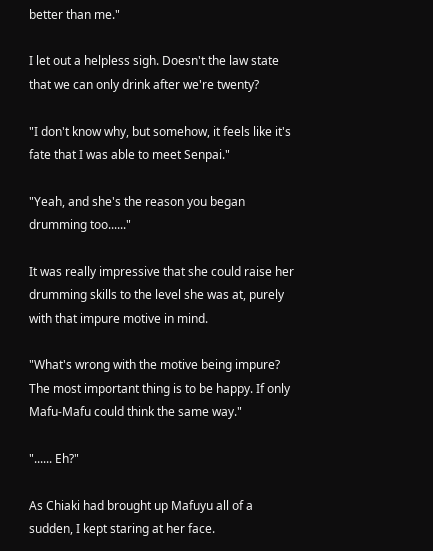better than me."

I let out a helpless sigh. Doesn't the law state that we can only drink after we're twenty?

"I don't know why, but somehow, it feels like it's fate that I was able to meet Senpai."

"Yeah, and she's the reason you began drumming too......"

It was really impressive that she could raise her drumming skills to the level she was at, purely with that impure motive in mind.

"What's wrong with the motive being impure? The most important thing is to be happy. If only Mafu-Mafu could think the same way."

"...... Eh?"

As Chiaki had brought up Mafuyu all of a sudden, I kept staring at her face.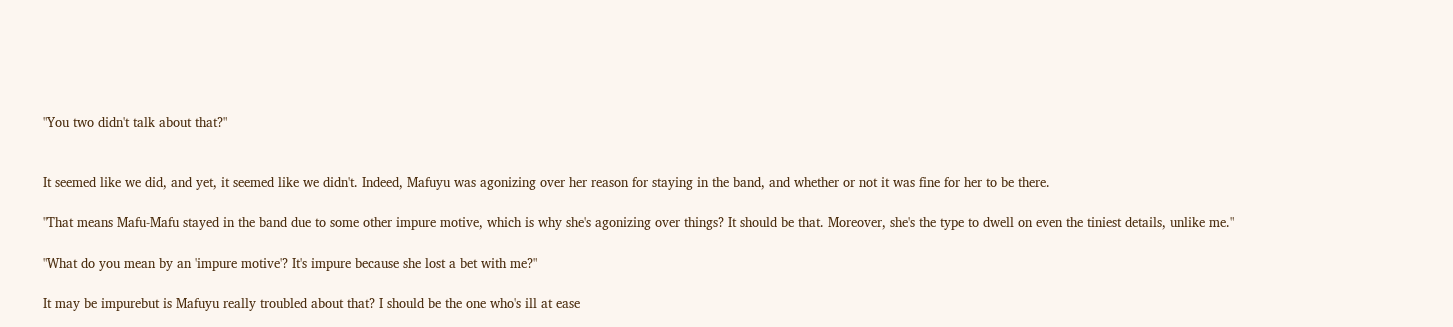"You two didn't talk about that?"


It seemed like we did, and yet, it seemed like we didn't. Indeed, Mafuyu was agonizing over her reason for staying in the band, and whether or not it was fine for her to be there.

"That means Mafu-Mafu stayed in the band due to some other impure motive, which is why she's agonizing over things? It should be that. Moreover, she's the type to dwell on even the tiniest details, unlike me."

"What do you mean by an 'impure motive'? It's impure because she lost a bet with me?"

It may be impurebut is Mafuyu really troubled about that? I should be the one who's ill at ease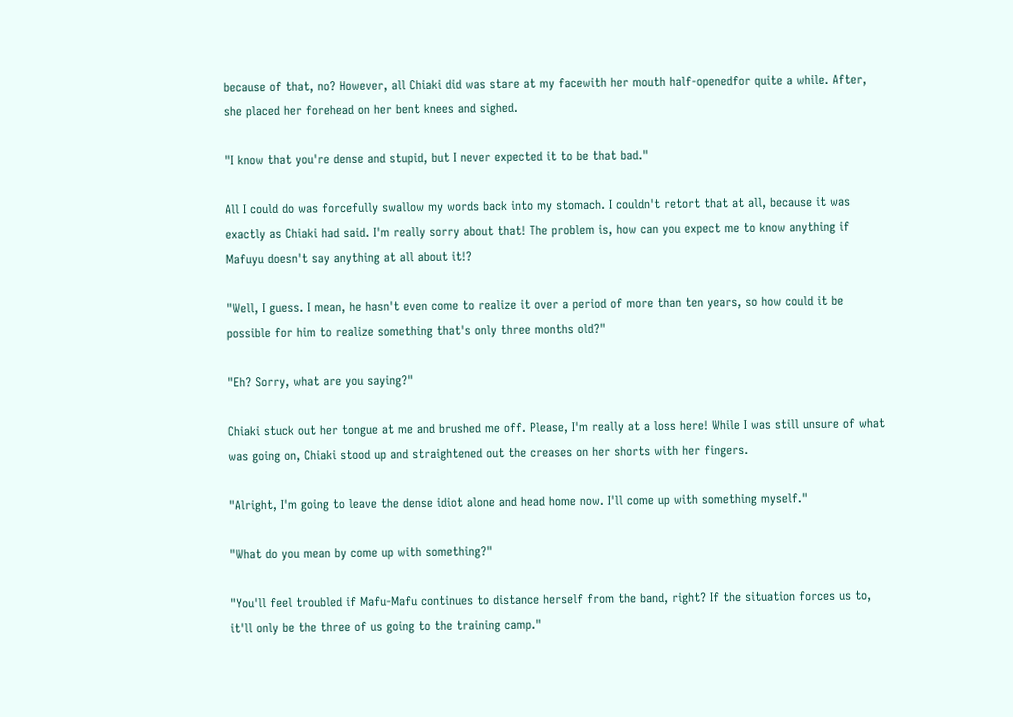because of that, no? However, all Chiaki did was stare at my facewith her mouth half-openedfor quite a while. After, she placed her forehead on her bent knees and sighed.

"I know that you're dense and stupid, but I never expected it to be that bad."

All I could do was forcefully swallow my words back into my stomach. I couldn't retort that at all, because it was exactly as Chiaki had said. I'm really sorry about that! The problem is, how can you expect me to know anything if Mafuyu doesn't say anything at all about it!?

"Well, I guess. I mean, he hasn't even come to realize it over a period of more than ten years, so how could it be possible for him to realize something that's only three months old?"

"Eh? Sorry, what are you saying?"

Chiaki stuck out her tongue at me and brushed me off. Please, I'm really at a loss here! While I was still unsure of what was going on, Chiaki stood up and straightened out the creases on her shorts with her fingers.

"Alright, I'm going to leave the dense idiot alone and head home now. I'll come up with something myself."

"What do you mean by come up with something?"

"You'll feel troubled if Mafu-Mafu continues to distance herself from the band, right? If the situation forces us to, it'll only be the three of us going to the training camp."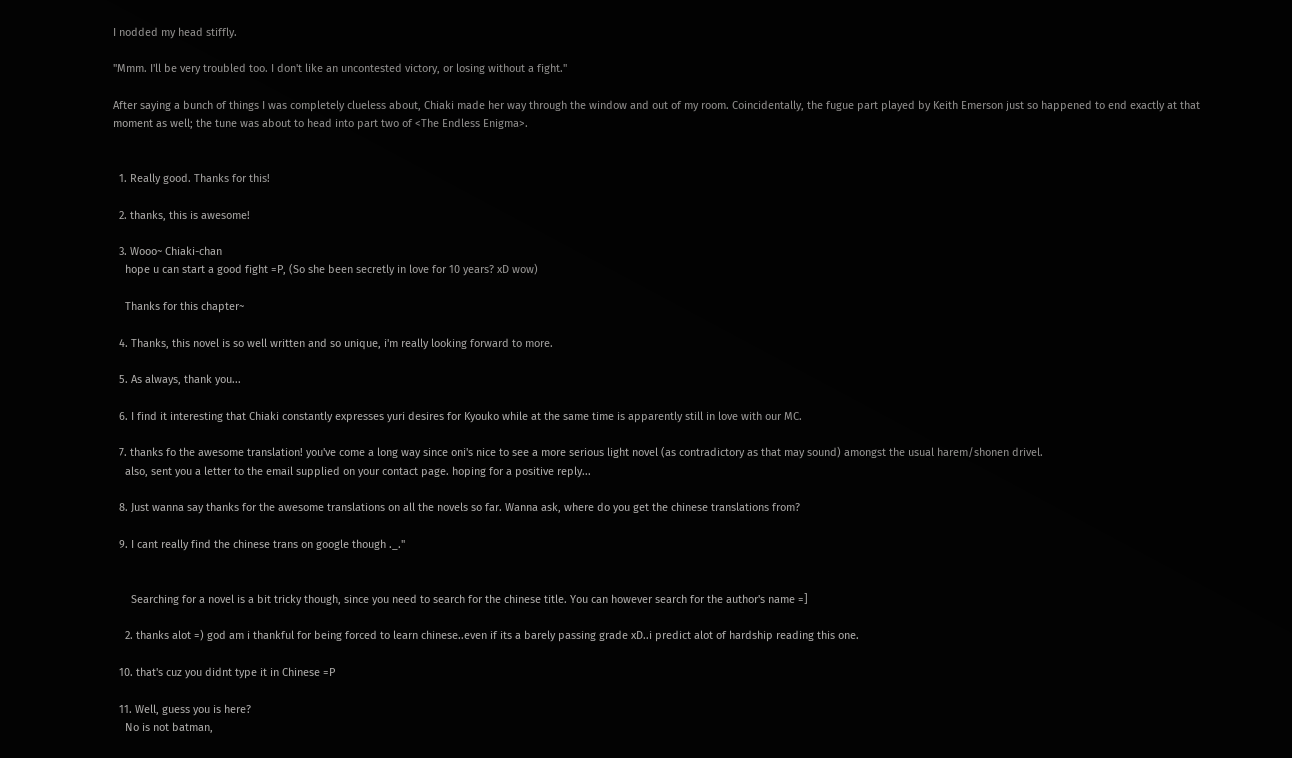I nodded my head stiffly.

"Mmm. I'll be very troubled too. I don't like an uncontested victory, or losing without a fight."

After saying a bunch of things I was completely clueless about, Chiaki made her way through the window and out of my room. Coincidentally, the fugue part played by Keith Emerson just so happened to end exactly at that moment as well; the tune was about to head into part two of <The Endless Enigma>.


  1. Really good. Thanks for this!

  2. thanks, this is awesome!

  3. Wooo~ Chiaki-chan
    hope u can start a good fight =P, (So she been secretly in love for 10 years? xD wow)

    Thanks for this chapter~

  4. Thanks, this novel is so well written and so unique, i'm really looking forward to more.

  5. As always, thank you...

  6. I find it interesting that Chiaki constantly expresses yuri desires for Kyouko while at the same time is apparently still in love with our MC.

  7. thanks fo the awesome translation! you've come a long way since oni's nice to see a more serious light novel (as contradictory as that may sound) amongst the usual harem/shonen drivel.
    also, sent you a letter to the email supplied on your contact page. hoping for a positive reply...

  8. Just wanna say thanks for the awesome translations on all the novels so far. Wanna ask, where do you get the chinese translations from?

  9. I cant really find the chinese trans on google though ._."


      Searching for a novel is a bit tricky though, since you need to search for the chinese title. You can however search for the author's name =]

    2. thanks alot =) god am i thankful for being forced to learn chinese..even if its a barely passing grade xD..i predict alot of hardship reading this one.

  10. that's cuz you didnt type it in Chinese =P

  11. Well, guess you is here?
    No is not batman,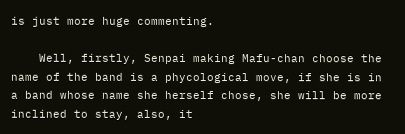is just more huge commenting.

    Well, firstly, Senpai making Mafu-chan choose the name of the band is a phycological move, if she is in a band whose name she herself chose, she will be more inclined to stay, also, it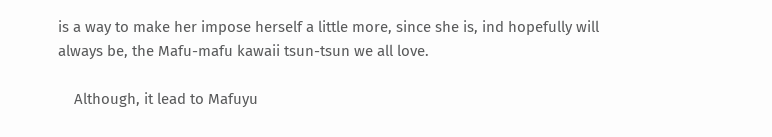is a way to make her impose herself a little more, since she is, ind hopefully will always be, the Mafu-mafu kawaii tsun-tsun we all love.

    Although, it lead to Mafuyu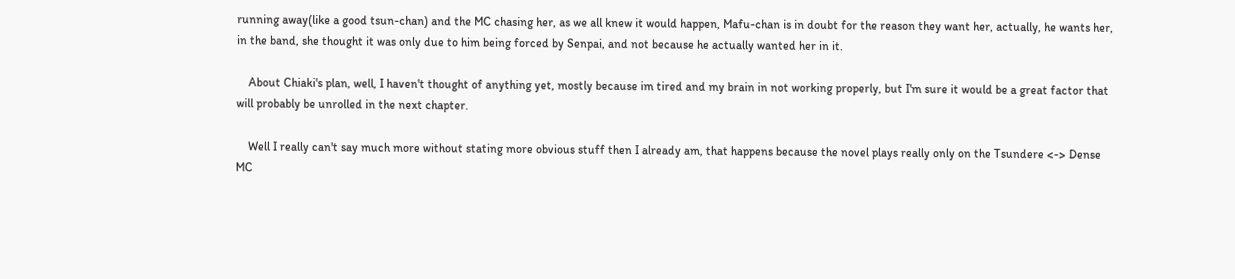running away(like a good tsun-chan) and the MC chasing her, as we all knew it would happen, Mafu-chan is in doubt for the reason they want her, actually, he wants her, in the band, she thought it was only due to him being forced by Senpai, and not because he actually wanted her in it.

    About Chiaki's plan, well, I haven't thought of anything yet, mostly because im tired and my brain in not working properly, but I'm sure it would be a great factor that will probably be unrolled in the next chapter.

    Well I really can't say much more without stating more obvious stuff then I already am, that happens because the novel plays really only on the Tsundere <-> Dense MC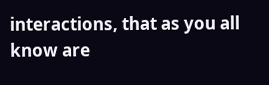interactions, that as you all know are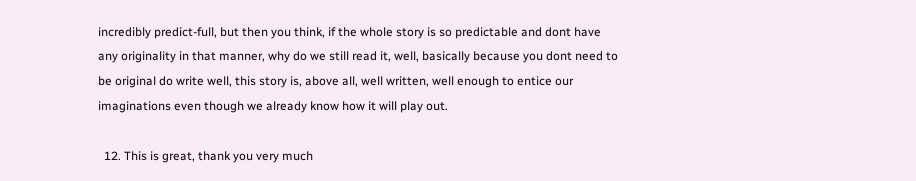incredibly predict-full, but then you think, if the whole story is so predictable and dont have any originality in that manner, why do we still read it, well, basically because you dont need to be original do write well, this story is, above all, well written, well enough to entice our imaginations even though we already know how it will play out.

  12. This is great, thank you very much